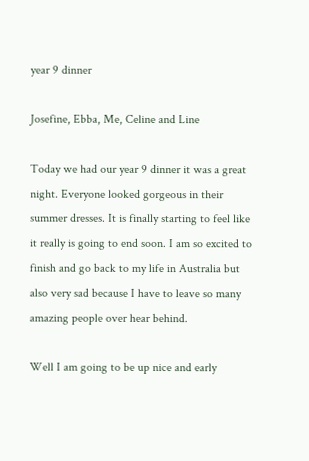year 9 dinner

Josefine, Ebba, Me, Celine and Line

Today we had our year 9 dinner it was a great night. Everyone looked gorgeous in their summer dresses. It is finally starting to feel like it really is going to end soon. I am so excited to finish and go back to my life in Australia but also very sad because I have to leave so many amazing people over hear behind.

Well I am going to be up nice and early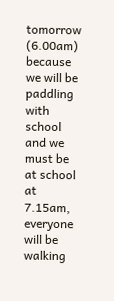tomorrow (6.00am) because we will be paddling with school and we must be at school at 7.15am, everyone will be walking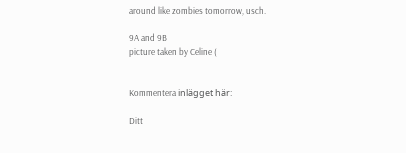around like zombies tomorrow, usch.

9A and 9B
picture taken by Celine (


Kommentera inlägget här:

Ditt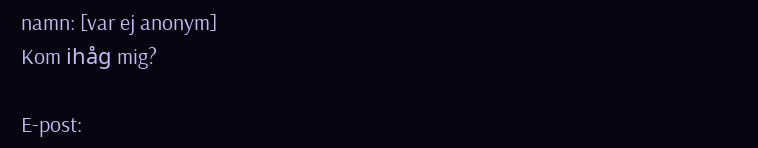namn: [var ej anonym]
Kom ihåg mig?

E-post: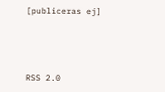[publiceras ej]




RSS 2.0